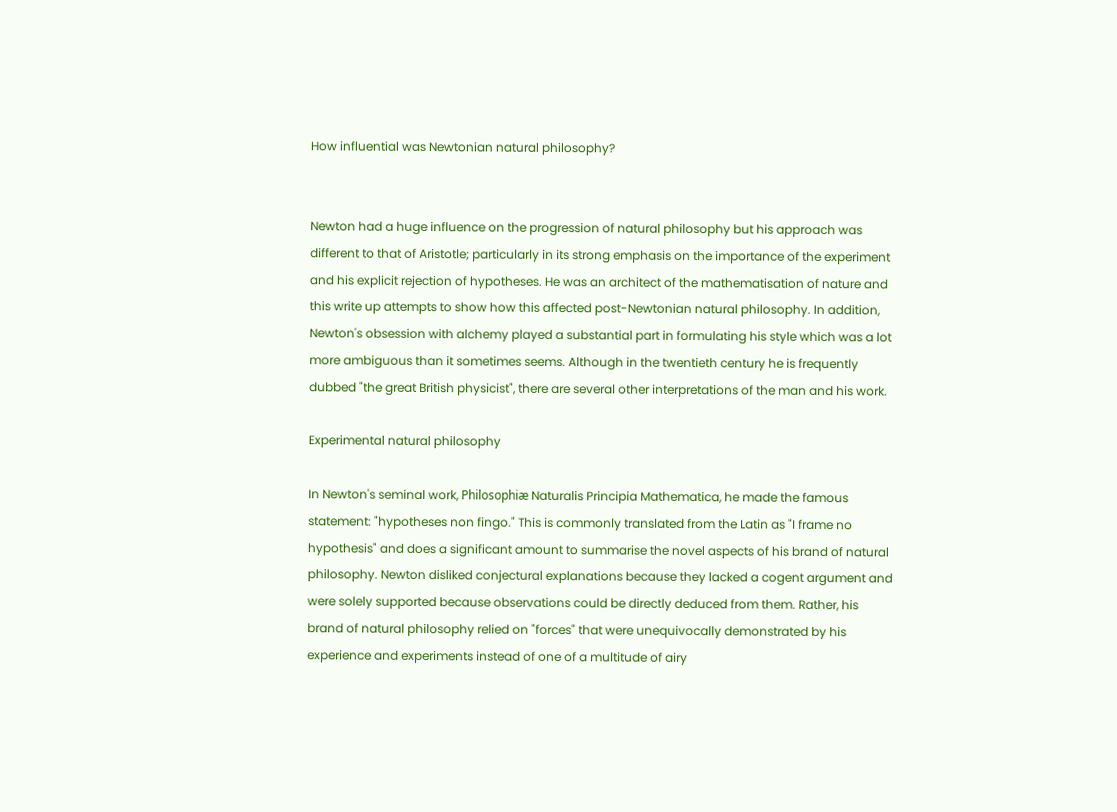How influential was Newtonian natural philosophy?


Newton had a huge influence on the progression of natural philosophy but his approach was different to that of Aristotle; particularly in its strong emphasis on the importance of the experiment and his explicit rejection of hypotheses. He was an architect of the mathematisation of nature and this write up attempts to show how this affected post-Newtonian natural philosophy. In addition, Newton's obsession with alchemy played a substantial part in formulating his style which was a lot more ambiguous than it sometimes seems. Although in the twentieth century he is frequently dubbed "the great British physicist", there are several other interpretations of the man and his work.

Experimental natural philosophy

In Newton's seminal work, Philosophiæ Naturalis Principia Mathematica, he made the famous statement: "hypotheses non fingo." This is commonly translated from the Latin as "I frame no hypothesis" and does a significant amount to summarise the novel aspects of his brand of natural philosophy. Newton disliked conjectural explanations because they lacked a cogent argument and were solely supported because observations could be directly deduced from them. Rather, his brand of natural philosophy relied on "forces" that were unequivocally demonstrated by his experience and experiments instead of one of a multitude of airy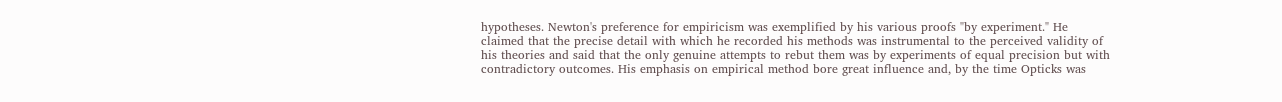hypotheses. Newton's preference for empiricism was exemplified by his various proofs "by experiment." He claimed that the precise detail with which he recorded his methods was instrumental to the perceived validity of his theories and said that the only genuine attempts to rebut them was by experiments of equal precision but with contradictory outcomes. His emphasis on empirical method bore great influence and, by the time Opticks was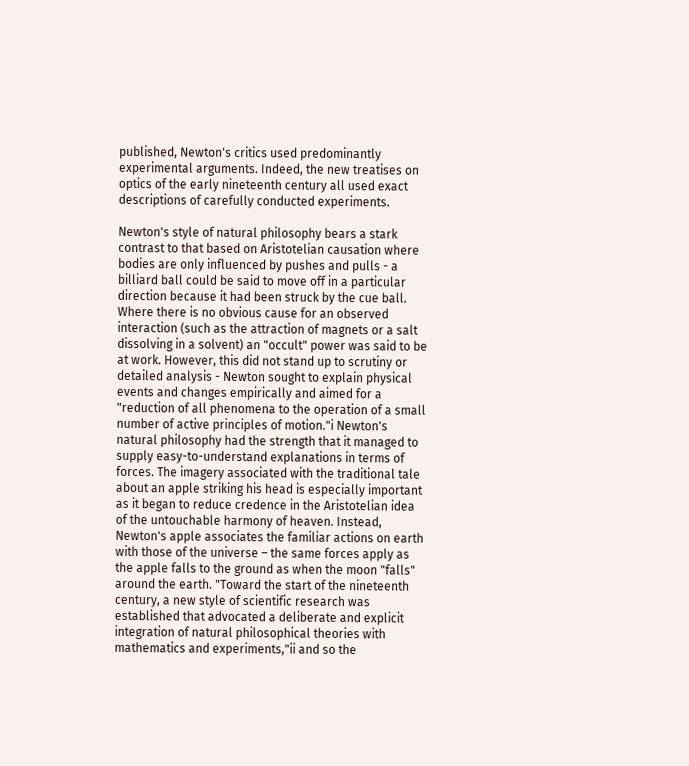published, Newton's critics used predominantly experimental arguments. Indeed, the new treatises on optics of the early nineteenth century all used exact descriptions of carefully conducted experiments.

Newton's style of natural philosophy bears a stark contrast to that based on Aristotelian causation where bodies are only influenced by pushes and pulls - a billiard ball could be said to move off in a particular direction because it had been struck by the cue ball. Where there is no obvious cause for an observed interaction (such as the attraction of magnets or a salt dissolving in a solvent) an "occult" power was said to be at work. However, this did not stand up to scrutiny or detailed analysis - Newton sought to explain physical events and changes empirically and aimed for a "reduction of all phenomena to the operation of a small number of active principles of motion."i Newton's natural philosophy had the strength that it managed to supply easy-to-understand explanations in terms of forces. The imagery associated with the traditional tale about an apple striking his head is especially important as it began to reduce credence in the Aristotelian idea of the untouchable harmony of heaven. Instead, Newton's apple associates the familiar actions on earth with those of the universe – the same forces apply as the apple falls to the ground as when the moon "falls" around the earth. "Toward the start of the nineteenth century, a new style of scientific research was established that advocated a deliberate and explicit integration of natural philosophical theories with mathematics and experiments,"ii and so the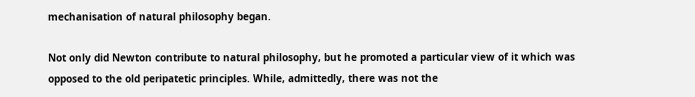mechanisation of natural philosophy began.

Not only did Newton contribute to natural philosophy, but he promoted a particular view of it which was opposed to the old peripatetic principles. While, admittedly, there was not the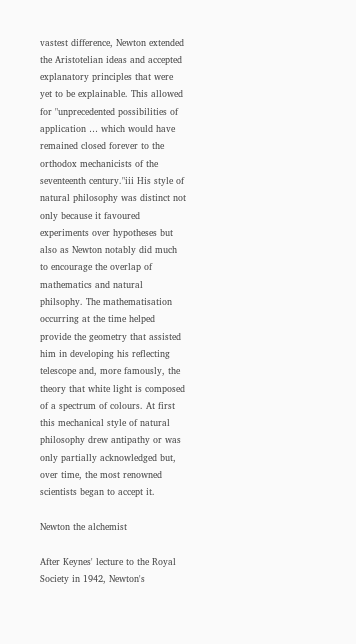vastest difference, Newton extended the Aristotelian ideas and accepted explanatory principles that were yet to be explainable. This allowed for "unprecedented possibilities of application … which would have remained closed forever to the orthodox mechanicists of the seventeenth century."iii His style of natural philosophy was distinct not only because it favoured experiments over hypotheses but also as Newton notably did much to encourage the overlap of mathematics and natural philsophy. The mathematisation occurring at the time helped provide the geometry that assisted him in developing his reflecting telescope and, more famously, the theory that white light is composed of a spectrum of colours. At first this mechanical style of natural philosophy drew antipathy or was only partially acknowledged but, over time, the most renowned scientists began to accept it.

Newton the alchemist

After Keynes' lecture to the Royal Society in 1942, Newton's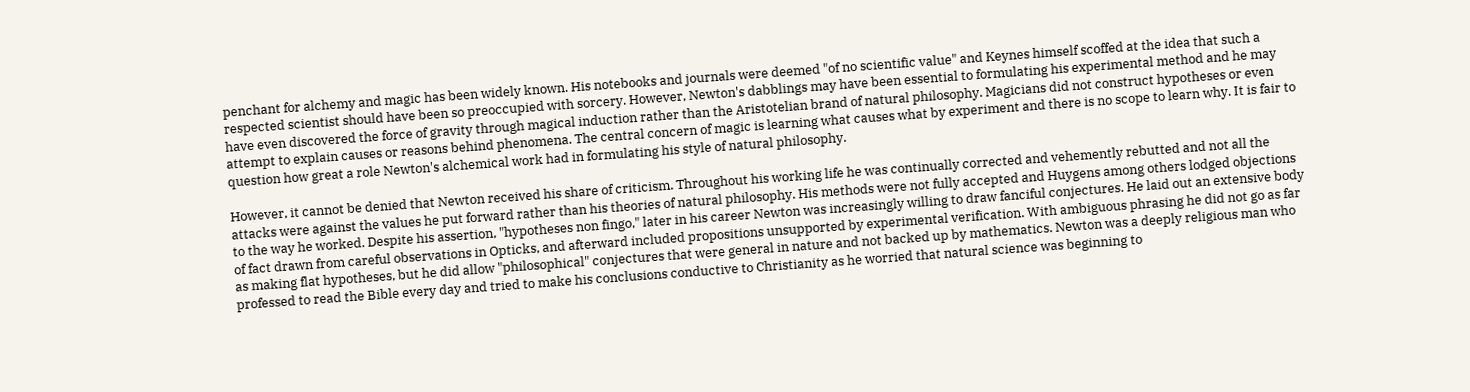penchant for alchemy and magic has been widely known. His notebooks and journals were deemed "of no scientific value" and Keynes himself scoffed at the idea that such a respected scientist should have been so preoccupied with sorcery. However, Newton's dabblings may have been essential to formulating his experimental method and he may have even discovered the force of gravity through magical induction rather than the Aristotelian brand of natural philosophy. Magicians did not construct hypotheses or even attempt to explain causes or reasons behind phenomena. The central concern of magic is learning what causes what by experiment and there is no scope to learn why. It is fair to question how great a role Newton's alchemical work had in formulating his style of natural philosophy.

However, it cannot be denied that Newton received his share of criticism. Throughout his working life he was continually corrected and vehemently rebutted and not all the attacks were against the values he put forward rather than his theories of natural philosophy. His methods were not fully accepted and Huygens among others lodged objections to the way he worked. Despite his assertion, "hypotheses non fingo," later in his career Newton was increasingly willing to draw fanciful conjectures. He laid out an extensive body of fact drawn from careful observations in Opticks, and afterward included propositions unsupported by experimental verification. With ambiguous phrasing he did not go as far as making flat hypotheses, but he did allow "philosophical" conjectures that were general in nature and not backed up by mathematics. Newton was a deeply religious man who professed to read the Bible every day and tried to make his conclusions conductive to Christianity as he worried that natural science was beginning to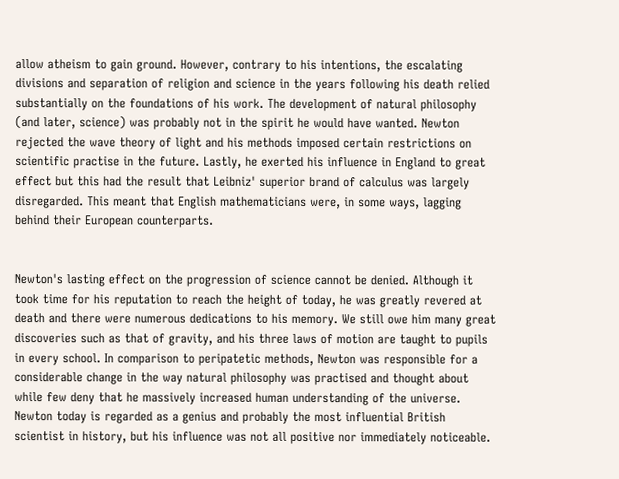allow atheism to gain ground. However, contrary to his intentions, the escalating divisions and separation of religion and science in the years following his death relied substantially on the foundations of his work. The development of natural philosophy (and later, science) was probably not in the spirit he would have wanted. Newton rejected the wave theory of light and his methods imposed certain restrictions on scientific practise in the future. Lastly, he exerted his influence in England to great effect but this had the result that Leibniz' superior brand of calculus was largely disregarded. This meant that English mathematicians were, in some ways, lagging behind their European counterparts.


Newton's lasting effect on the progression of science cannot be denied. Although it took time for his reputation to reach the height of today, he was greatly revered at death and there were numerous dedications to his memory. We still owe him many great discoveries such as that of gravity, and his three laws of motion are taught to pupils in every school. In comparison to peripatetic methods, Newton was responsible for a considerable change in the way natural philosophy was practised and thought about while few deny that he massively increased human understanding of the universe. Newton today is regarded as a genius and probably the most influential British scientist in history, but his influence was not all positive nor immediately noticeable.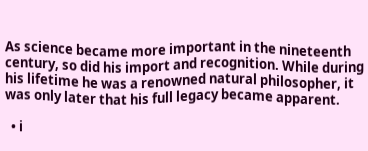As science became more important in the nineteenth century, so did his import and recognition. While during his lifetime he was a renowned natural philosopher, it was only later that his full legacy became apparent.

  • i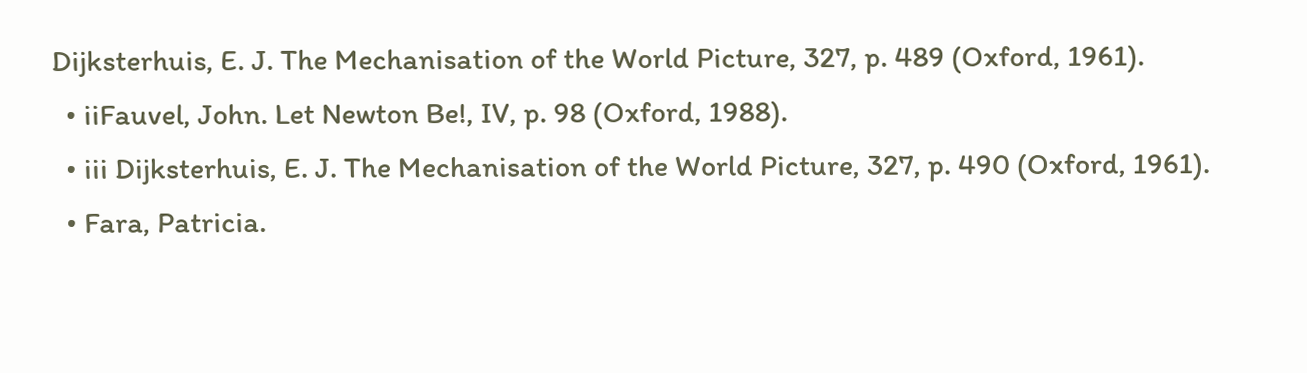Dijksterhuis, E. J. The Mechanisation of the World Picture, 327, p. 489 (Oxford, 1961).
  • iiFauvel, John. Let Newton Be!, IV, p. 98 (Oxford, 1988).
  • iii Dijksterhuis, E. J. The Mechanisation of the World Picture, 327, p. 490 (Oxford, 1961).
  • Fara, Patricia.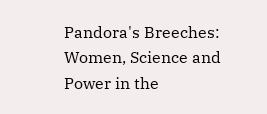Pandora's Breeches: Women, Science and Power in the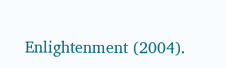Enlightenment (2004).